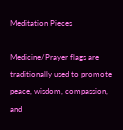Meditation Pieces

Medicine/Prayer flags are traditionally used to promote peace, wisdom, compassion, and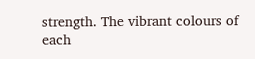strength. The vibrant colours of each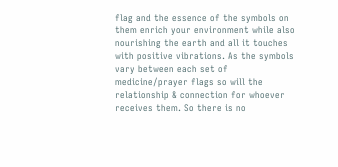flag and the essence of the symbols on them enrich your environment while also nourishing the earth and all it touches with positive vibrations. As the symbols vary between each set of medicine/prayer flags so will the relationship & connection for whoever receives them. So there is no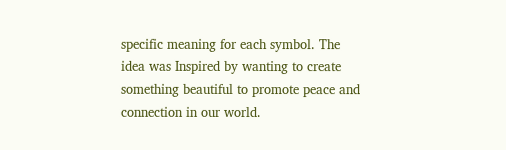specific meaning for each symbol. The idea was Inspired by wanting to create something beautiful to promote peace and connection in our world.